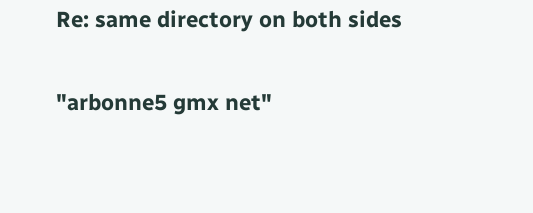Re: same directory on both sides

"arbonne5 gmx net"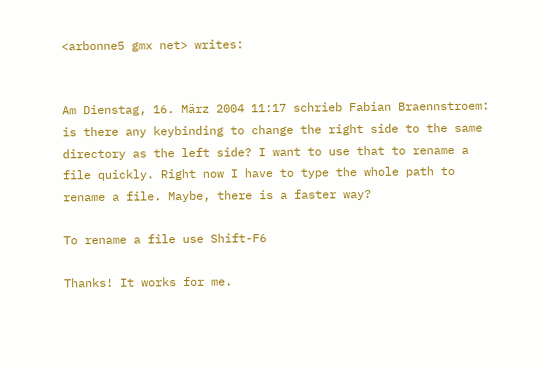<arbonne5 gmx net> writes:


Am Dienstag, 16. März 2004 11:17 schrieb Fabian Braennstroem:
is there any keybinding to change the right side to the same
directory as the left side? I want to use that to rename a
file quickly. Right now I have to type the whole path to
rename a file. Maybe, there is a faster way?

To rename a file use Shift-F6

Thanks! It works for me.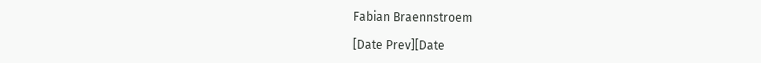Fabian Braennstroem

[Date Prev][Date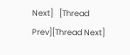Next]   [Thread Prev][Thread Next]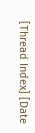[Thread Index] [Date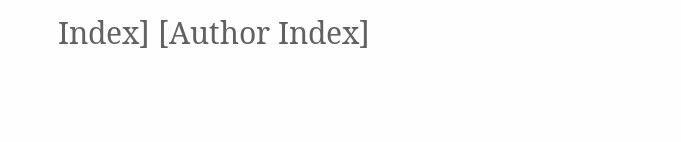Index] [Author Index]